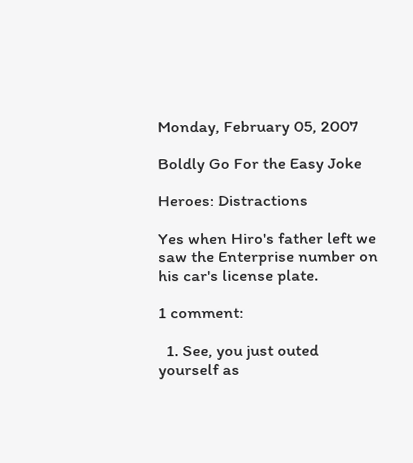Monday, February 05, 2007

Boldly Go For the Easy Joke

Heroes: Distractions

Yes when Hiro's father left we saw the Enterprise number on his car's license plate.

1 comment:

  1. See, you just outed yourself as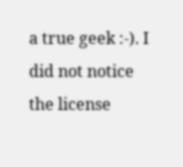a true geek :-). I did not notice the license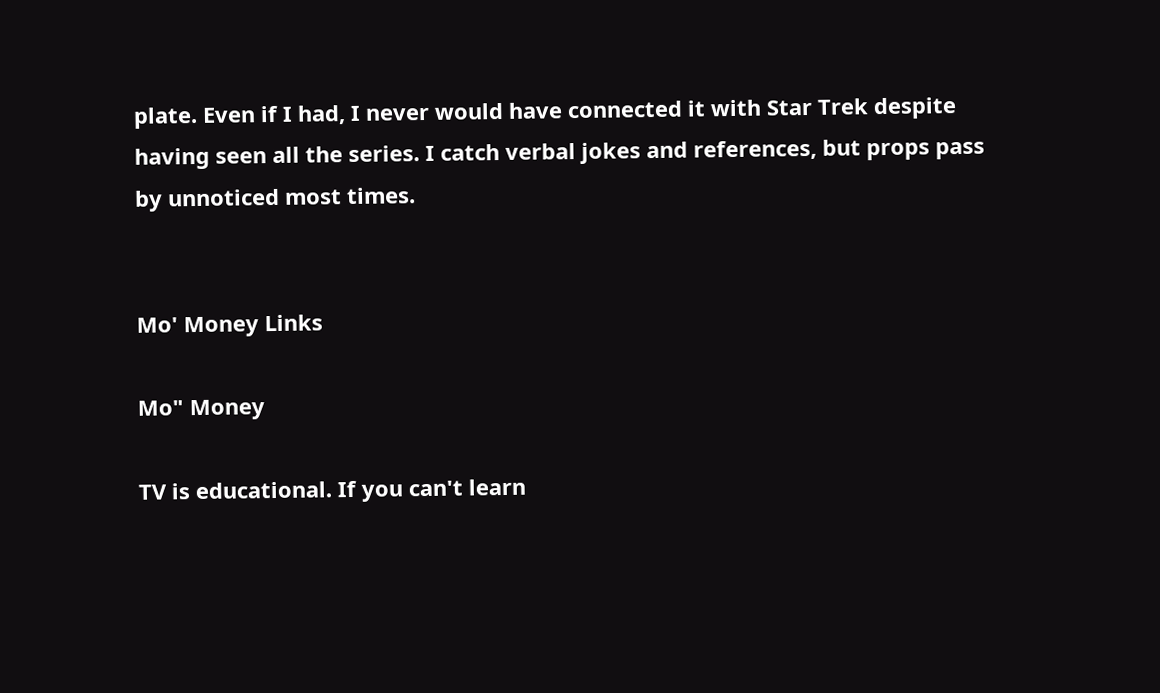plate. Even if I had, I never would have connected it with Star Trek despite having seen all the series. I catch verbal jokes and references, but props pass by unnoticed most times.


Mo' Money Links

Mo" Money

TV is educational. If you can't learn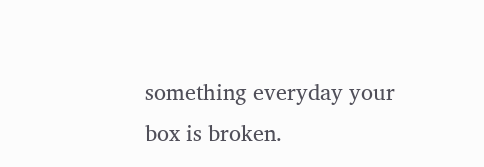something everyday your box is broken.